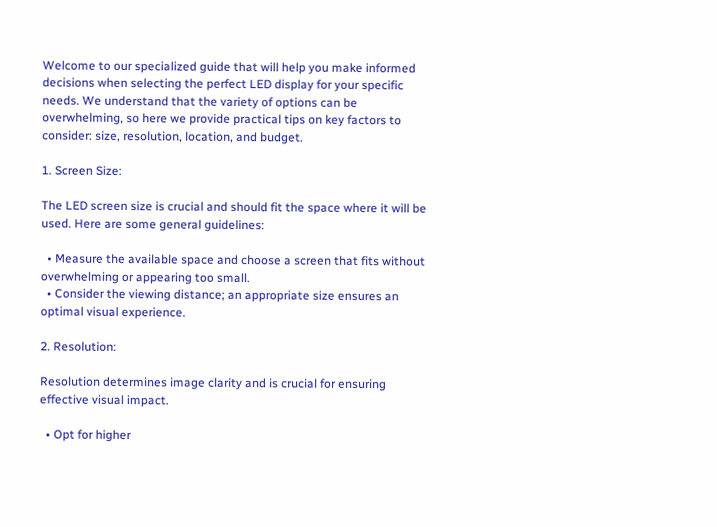Welcome to our specialized guide that will help you make informed decisions when selecting the perfect LED display for your specific needs. We understand that the variety of options can be overwhelming, so here we provide practical tips on key factors to consider: size, resolution, location, and budget.

1. Screen Size:

The LED screen size is crucial and should fit the space where it will be used. Here are some general guidelines:

  • Measure the available space and choose a screen that fits without overwhelming or appearing too small.
  • Consider the viewing distance; an appropriate size ensures an optimal visual experience.

2. Resolution:

Resolution determines image clarity and is crucial for ensuring effective visual impact.

  • Opt for higher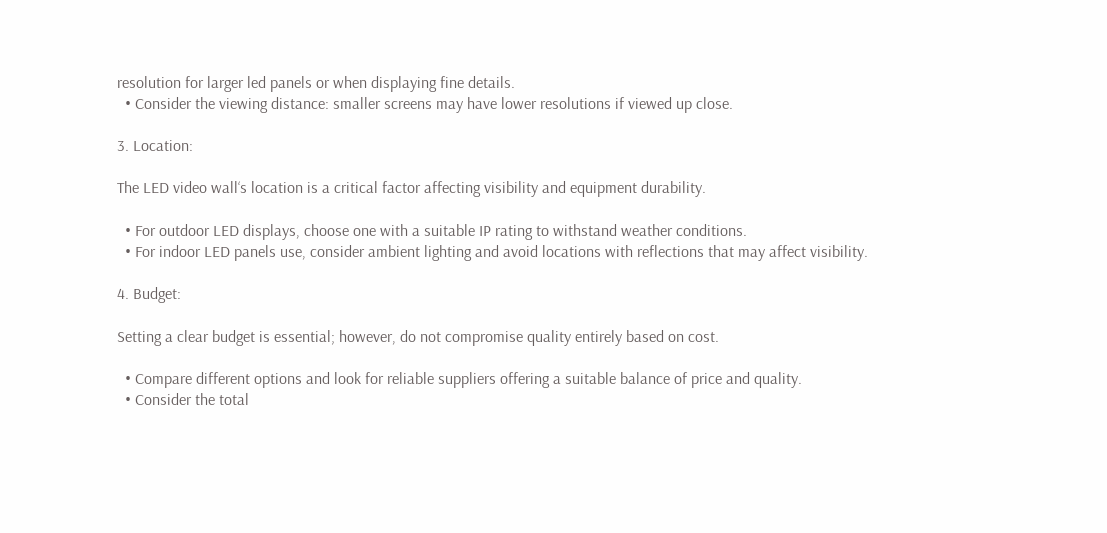resolution for larger led panels or when displaying fine details.
  • Consider the viewing distance: smaller screens may have lower resolutions if viewed up close.

3. Location:

The LED video wall‘s location is a critical factor affecting visibility and equipment durability.

  • For outdoor LED displays, choose one with a suitable IP rating to withstand weather conditions.
  • For indoor LED panels use, consider ambient lighting and avoid locations with reflections that may affect visibility.

4. Budget:

Setting a clear budget is essential; however, do not compromise quality entirely based on cost.

  • Compare different options and look for reliable suppliers offering a suitable balance of price and quality.
  • Consider the total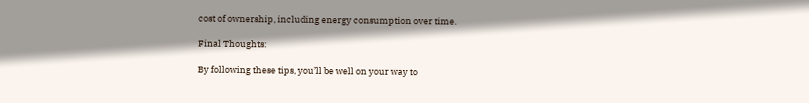cost of ownership, including energy consumption over time.

Final Thoughts:

By following these tips, you’ll be well on your way to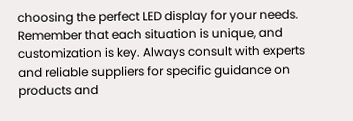choosing the perfect LED display for your needs. Remember that each situation is unique, and customization is key. Always consult with experts and reliable suppliers for specific guidance on products and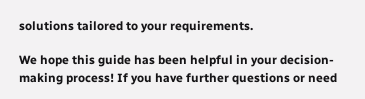solutions tailored to your requirements.

We hope this guide has been helpful in your decision-making process! If you have further questions or need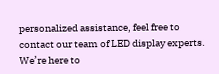personalized assistance, feel free to contact our team of LED display experts. We’re here to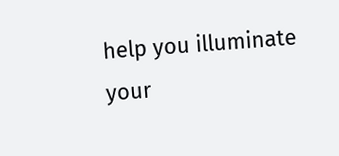help you illuminate your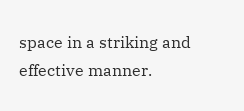space in a striking and effective manner.